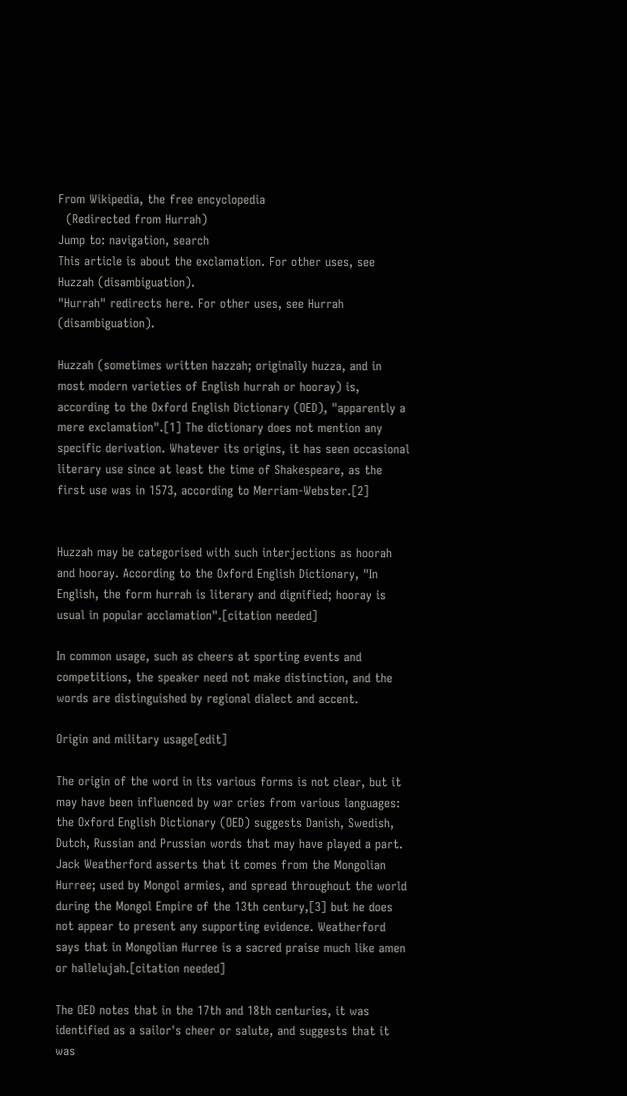From Wikipedia, the free encyclopedia
  (Redirected from Hurrah)
Jump to: navigation, search
This article is about the exclamation. For other uses, see Huzzah (disambiguation).
"Hurrah" redirects here. For other uses, see Hurrah (disambiguation).

Huzzah (sometimes written hazzah; originally huzza, and in most modern varieties of English hurrah or hooray) is, according to the Oxford English Dictionary (OED), "apparently a mere exclamation".[1] The dictionary does not mention any specific derivation. Whatever its origins, it has seen occasional literary use since at least the time of Shakespeare, as the first use was in 1573, according to Merriam-Webster.[2]


Huzzah may be categorised with such interjections as hoorah and hooray. According to the Oxford English Dictionary, "In English, the form hurrah is literary and dignified; hooray is usual in popular acclamation".[citation needed]

In common usage, such as cheers at sporting events and competitions, the speaker need not make distinction, and the words are distinguished by regional dialect and accent.

Origin and military usage[edit]

The origin of the word in its various forms is not clear, but it may have been influenced by war cries from various languages: the Oxford English Dictionary (OED) suggests Danish, Swedish, Dutch, Russian and Prussian words that may have played a part. Jack Weatherford asserts that it comes from the Mongolian Hurree; used by Mongol armies, and spread throughout the world during the Mongol Empire of the 13th century,[3] but he does not appear to present any supporting evidence. Weatherford says that in Mongolian Hurree is a sacred praise much like amen or hallelujah.[citation needed]

The OED notes that in the 17th and 18th centuries, it was identified as a sailor's cheer or salute, and suggests that it was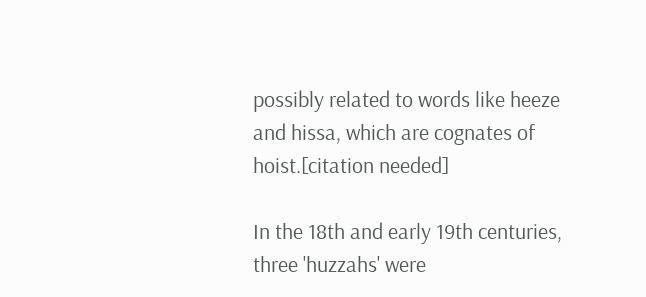possibly related to words like heeze and hissa, which are cognates of hoist.[citation needed]

In the 18th and early 19th centuries, three 'huzzahs' were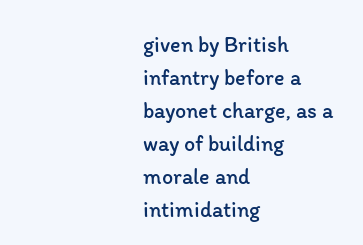given by British infantry before a bayonet charge, as a way of building morale and intimidating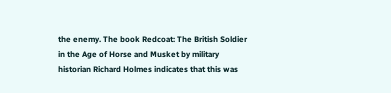the enemy. The book Redcoat: The British Soldier in the Age of Horse and Musket by military historian Richard Holmes indicates that this was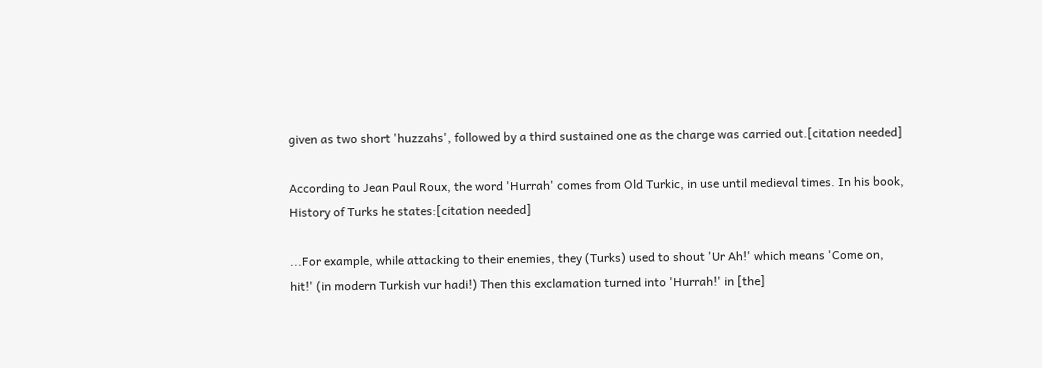given as two short 'huzzahs', followed by a third sustained one as the charge was carried out.[citation needed]

According to Jean Paul Roux, the word 'Hurrah' comes from Old Turkic, in use until medieval times. In his book, History of Turks he states:[citation needed]

...For example, while attacking to their enemies, they (Turks) used to shout 'Ur Ah!' which means 'Come on, hit!' (in modern Turkish vur hadi!) Then this exclamation turned into 'Hurrah!' in [the]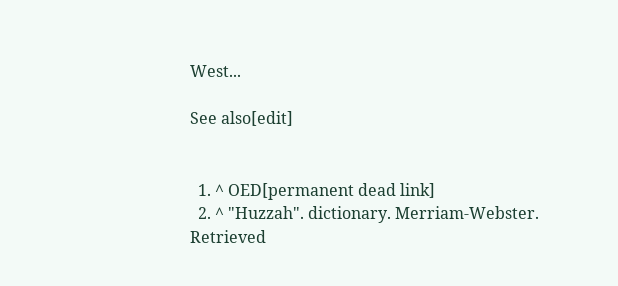West...

See also[edit]


  1. ^ OED[permanent dead link]
  2. ^ "Huzzah". dictionary. Merriam-Webster. Retrieved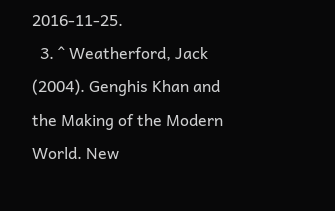2016-11-25.
  3. ^ Weatherford, Jack (2004). Genghis Khan and the Making of the Modern World. New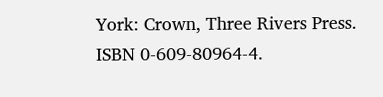York: Crown, Three Rivers Press. ISBN 0-609-80964-4.